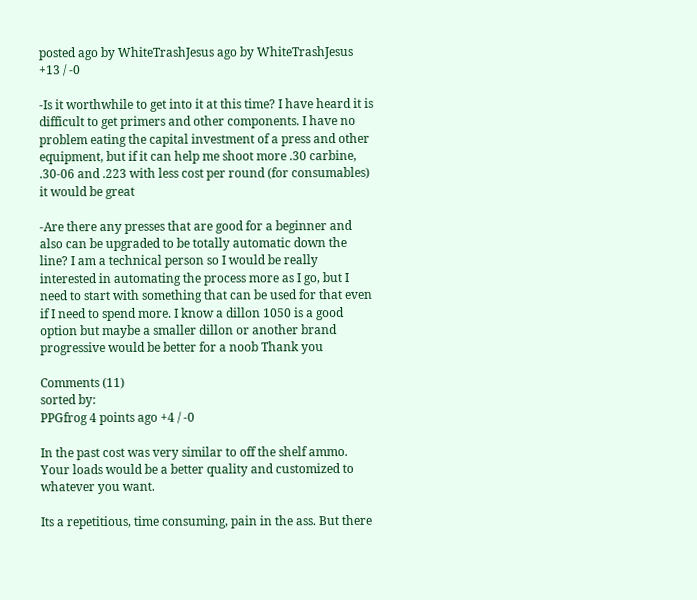posted ago by WhiteTrashJesus ago by WhiteTrashJesus +13 / -0

-Is it worthwhile to get into it at this time? I have heard it is difficult to get primers and other components. I have no problem eating the capital investment of a press and other equipment, but if it can help me shoot more .30 carbine, .30-06 and .223 with less cost per round (for consumables) it would be great

-Are there any presses that are good for a beginner and also can be upgraded to be totally automatic down the line? I am a technical person so I would be really interested in automating the process more as I go, but I need to start with something that can be used for that even if I need to spend more. I know a dillon 1050 is a good option but maybe a smaller dillon or another brand progressive would be better for a noob Thank you

Comments (11)
sorted by:
PPGfrog 4 points ago +4 / -0

In the past cost was very similar to off the shelf ammo. Your loads would be a better quality and customized to whatever you want.

Its a repetitious, time consuming, pain in the ass. But there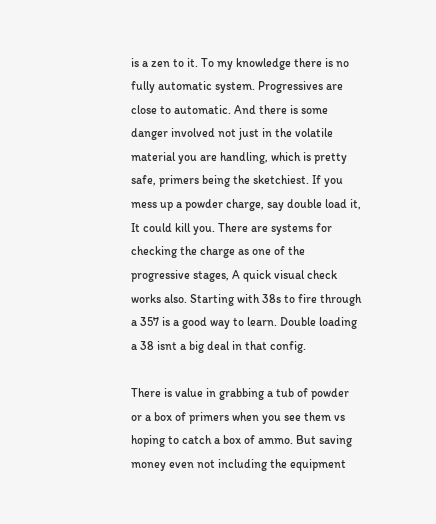is a zen to it. To my knowledge there is no fully automatic system. Progressives are close to automatic. And there is some danger involved not just in the volatile material you are handling, which is pretty safe, primers being the sketchiest. If you mess up a powder charge, say double load it, It could kill you. There are systems for checking the charge as one of the progressive stages, A quick visual check works also. Starting with 38s to fire through a 357 is a good way to learn. Double loading a 38 isnt a big deal in that config.

There is value in grabbing a tub of powder or a box of primers when you see them vs hoping to catch a box of ammo. But saving money even not including the equipment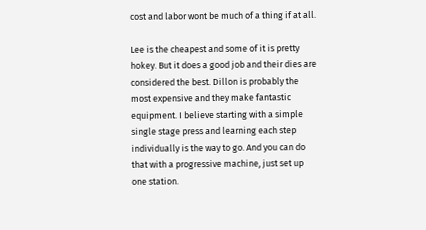cost and labor wont be much of a thing if at all.

Lee is the cheapest and some of it is pretty hokey. But it does a good job and their dies are considered the best. Dillon is probably the most expensive and they make fantastic equipment. I believe starting with a simple single stage press and learning each step individually is the way to go. And you can do that with a progressive machine, just set up one station.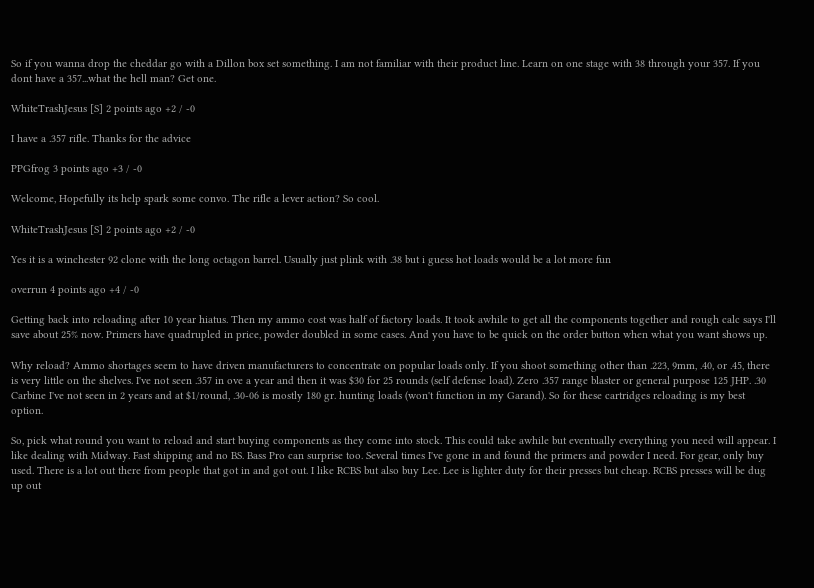So if you wanna drop the cheddar go with a Dillon box set something. I am not familiar with their product line. Learn on one stage with 38 through your 357. If you dont have a 357...what the hell man? Get one.

WhiteTrashJesus [S] 2 points ago +2 / -0

I have a .357 rifle. Thanks for the advice

PPGfrog 3 points ago +3 / -0

Welcome, Hopefully its help spark some convo. The rifle a lever action? So cool.

WhiteTrashJesus [S] 2 points ago +2 / -0

Yes it is a winchester 92 clone with the long octagon barrel. Usually just plink with .38 but i guess hot loads would be a lot more fun

overrun 4 points ago +4 / -0

Getting back into reloading after 10 year hiatus. Then my ammo cost was half of factory loads. It took awhile to get all the components together and rough calc says I'll save about 25% now. Primers have quadrupled in price, powder doubled in some cases. And you have to be quick on the order button when what you want shows up.

Why reload? Ammo shortages seem to have driven manufacturers to concentrate on popular loads only. If you shoot something other than .223, 9mm, .40, or .45, there is very little on the shelves. I've not seen .357 in ove a year and then it was $30 for 25 rounds (self defense load). Zero .357 range blaster or general purpose 125 JHP. .30 Carbine I've not seen in 2 years and at $1/round, .30-06 is mostly 180 gr. hunting loads (won't function in my Garand). So for these cartridges reloading is my best option.

So, pick what round you want to reload and start buying components as they come into stock. This could take awhile but eventually everything you need will appear. I like dealing with Midway. Fast shipping and no BS. Bass Pro can surprise too. Several times I've gone in and found the primers and powder I need. For gear, only buy used. There is a lot out there from people that got in and got out. I like RCBS but also buy Lee. Lee is lighter duty for their presses but cheap. RCBS presses will be dug up out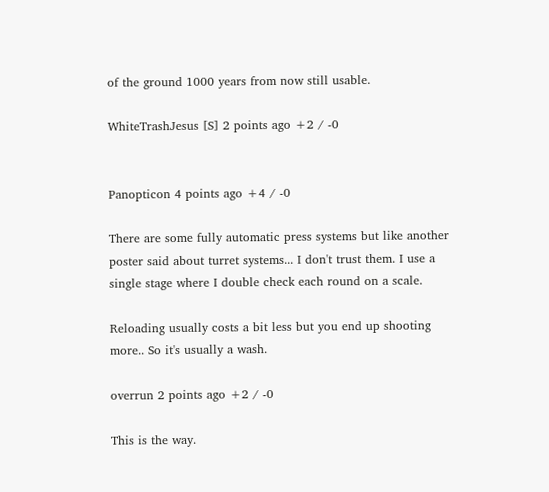of the ground 1000 years from now still usable.

WhiteTrashJesus [S] 2 points ago +2 / -0


Panopticon 4 points ago +4 / -0

There are some fully automatic press systems but like another poster said about turret systems... I don't trust them. I use a single stage where I double check each round on a scale.

Reloading usually costs a bit less but you end up shooting more.. So it's usually a wash.

overrun 2 points ago +2 / -0

This is the way.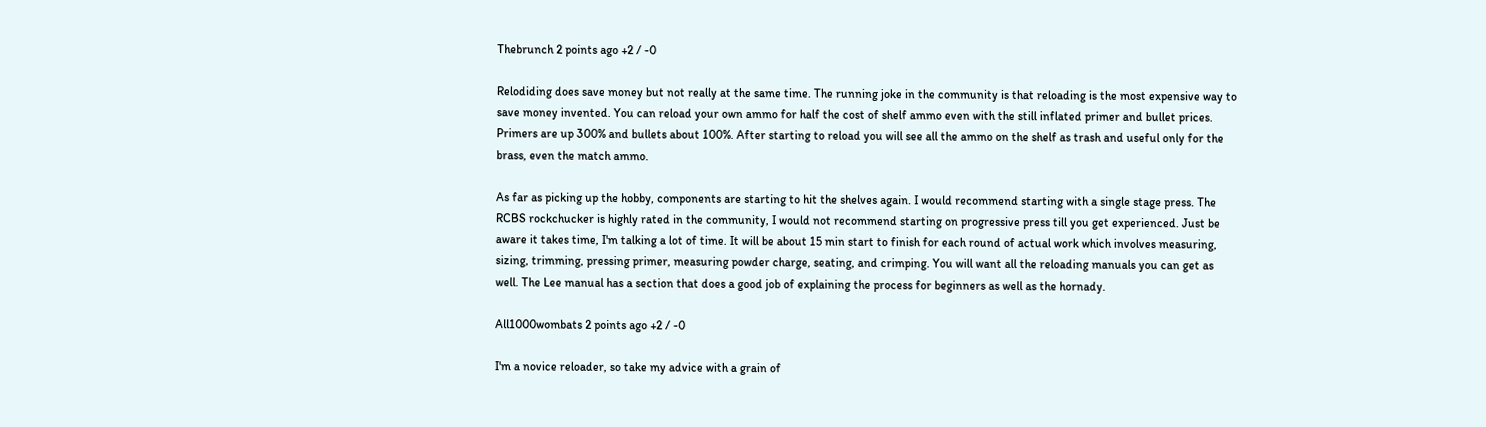Thebrunch 2 points ago +2 / -0

Relodiding does save money but not really at the same time. The running joke in the community is that reloading is the most expensive way to save money invented. You can reload your own ammo for half the cost of shelf ammo even with the still inflated primer and bullet prices. Primers are up 300% and bullets about 100%. After starting to reload you will see all the ammo on the shelf as trash and useful only for the brass, even the match ammo.

As far as picking up the hobby, components are starting to hit the shelves again. I would recommend starting with a single stage press. The RCBS rockchucker is highly rated in the community, I would not recommend starting on progressive press till you get experienced. Just be aware it takes time, I'm talking a lot of time. It will be about 15 min start to finish for each round of actual work which involves measuring, sizing, trimming, pressing primer, measuring powder charge, seating, and crimping. You will want all the reloading manuals you can get as well. The Lee manual has a section that does a good job of explaining the process for beginners as well as the hornady.

All1000wombats 2 points ago +2 / -0

I'm a novice reloader, so take my advice with a grain of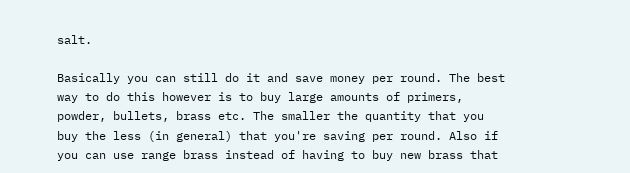salt.

Basically you can still do it and save money per round. The best way to do this however is to buy large amounts of primers, powder, bullets, brass etc. The smaller the quantity that you buy the less (in general) that you're saving per round. Also if you can use range brass instead of having to buy new brass that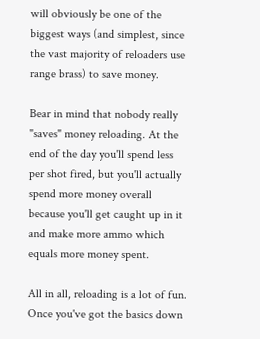will obviously be one of the biggest ways (and simplest, since the vast majority of reloaders use range brass) to save money.

Bear in mind that nobody really "saves" money reloading. At the end of the day you'll spend less per shot fired, but you'll actually spend more money overall because you'll get caught up in it and make more ammo which equals more money spent.

All in all, reloading is a lot of fun. Once you've got the basics down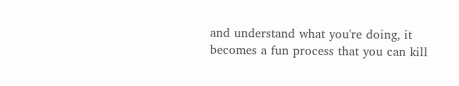and understand what you're doing, it becomes a fun process that you can kill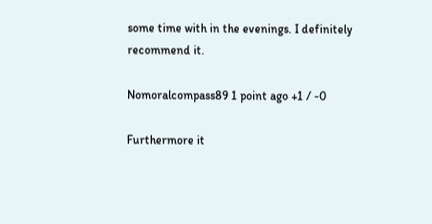some time with in the evenings. I definitely recommend it.

Nomoralcompass89 1 point ago +1 / -0

Furthermore it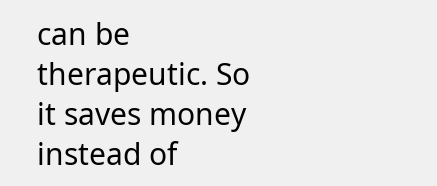can be therapeutic. So it saves money instead of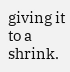giving it to a shrink.